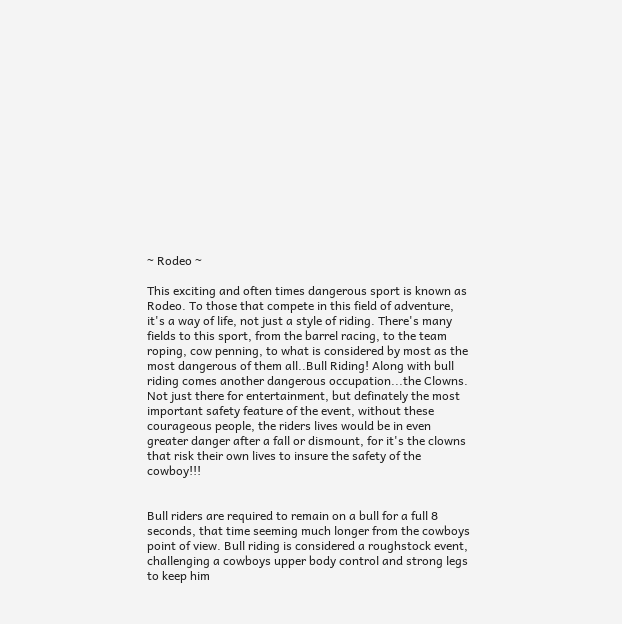~ Rodeo ~

This exciting and often times dangerous sport is known as Rodeo. To those that compete in this field of adventure, it's a way of life, not just a style of riding. There's many fields to this sport, from the barrel racing, to the team roping, cow penning, to what is considered by most as the most dangerous of them all..Bull Riding! Along with bull riding comes another dangerous occupation...the Clowns. Not just there for entertainment, but definately the most important safety feature of the event, without these courageous people, the riders lives would be in even greater danger after a fall or dismount, for it's the clowns that risk their own lives to insure the safety of the cowboy!!!


Bull riders are required to remain on a bull for a full 8 seconds, that time seeming much longer from the cowboys point of view. Bull riding is considered a roughstock event, challenging a cowboys upper body control and strong legs to keep him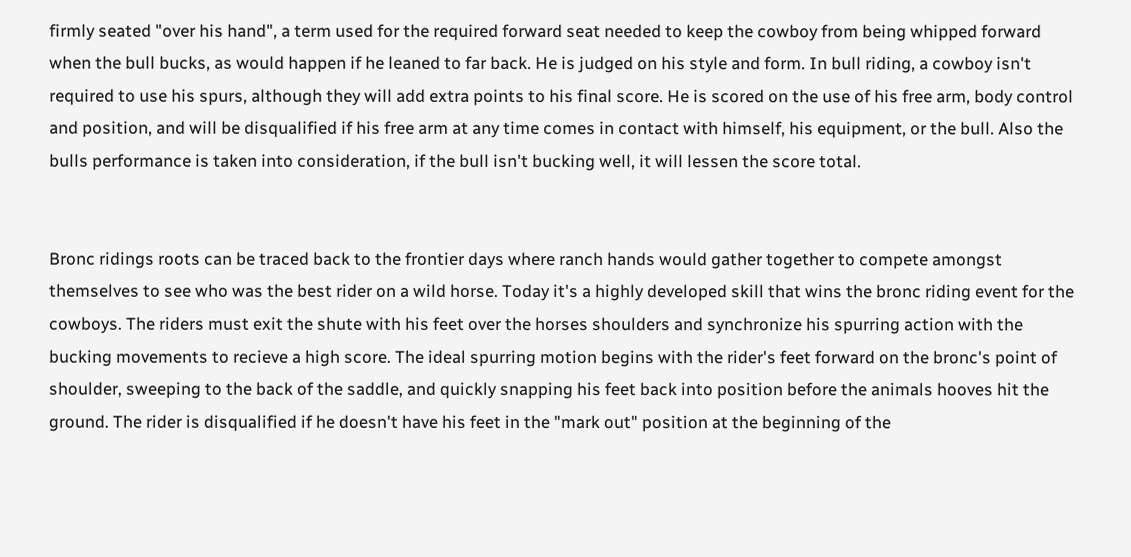firmly seated "over his hand", a term used for the required forward seat needed to keep the cowboy from being whipped forward when the bull bucks, as would happen if he leaned to far back. He is judged on his style and form. In bull riding, a cowboy isn't required to use his spurs, although they will add extra points to his final score. He is scored on the use of his free arm, body control and position, and will be disqualified if his free arm at any time comes in contact with himself, his equipment, or the bull. Also the bulls performance is taken into consideration, if the bull isn't bucking well, it will lessen the score total.


Bronc ridings roots can be traced back to the frontier days where ranch hands would gather together to compete amongst themselves to see who was the best rider on a wild horse. Today it's a highly developed skill that wins the bronc riding event for the cowboys. The riders must exit the shute with his feet over the horses shoulders and synchronize his spurring action with the bucking movements to recieve a high score. The ideal spurring motion begins with the rider's feet forward on the bronc's point of shoulder, sweeping to the back of the saddle, and quickly snapping his feet back into position before the animals hooves hit the ground. The rider is disqualified if he doesn't have his feet in the "mark out" position at the beginning of the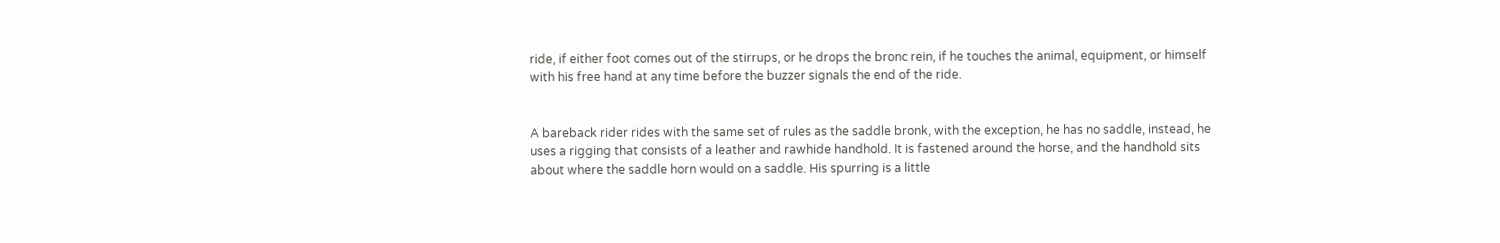ride, if either foot comes out of the stirrups, or he drops the bronc rein, if he touches the animal, equipment, or himself with his free hand at any time before the buzzer signals the end of the ride.


A bareback rider rides with the same set of rules as the saddle bronk, with the exception, he has no saddle, instead, he uses a rigging that consists of a leather and rawhide handhold. It is fastened around the horse, and the handhold sits about where the saddle horn would on a saddle. His spurring is a little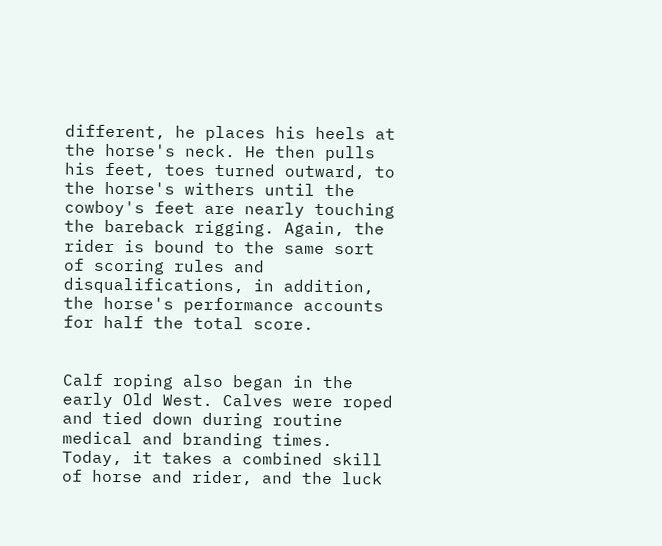different, he places his heels at the horse's neck. He then pulls his feet, toes turned outward, to the horse's withers until the cowboy's feet are nearly touching the bareback rigging. Again, the rider is bound to the same sort of scoring rules and disqualifications, in addition, the horse's performance accounts for half the total score.


Calf roping also began in the early Old West. Calves were roped and tied down during routine medical and branding times. Today, it takes a combined skill of horse and rider, and the luck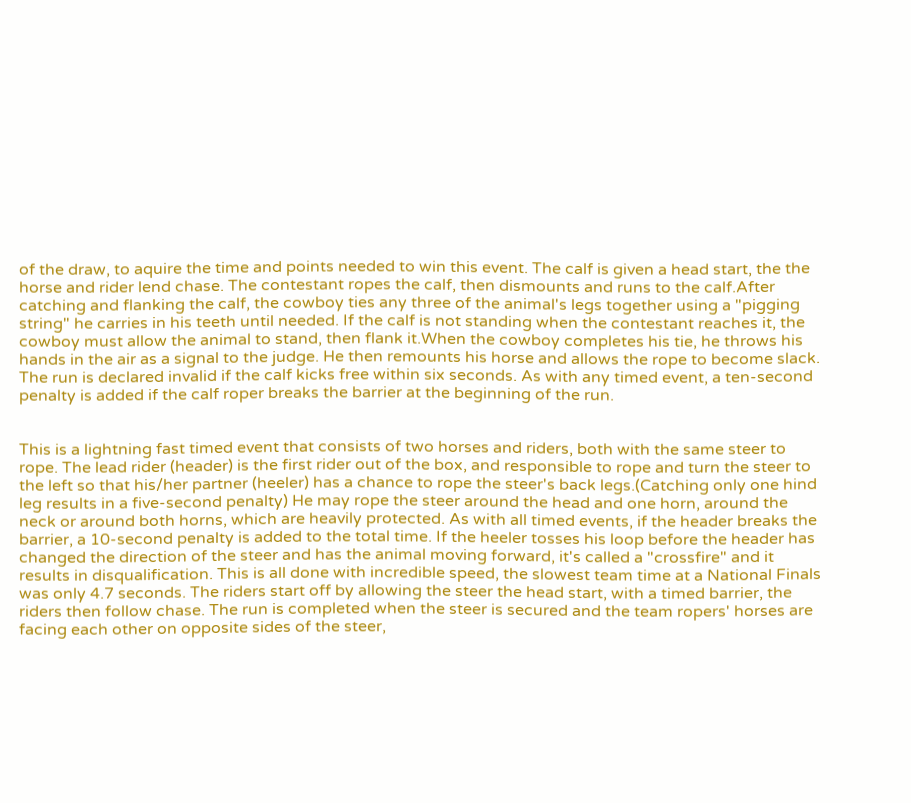of the draw, to aquire the time and points needed to win this event. The calf is given a head start, the the horse and rider lend chase. The contestant ropes the calf, then dismounts and runs to the calf.After catching and flanking the calf, the cowboy ties any three of the animal's legs together using a "pigging string" he carries in his teeth until needed. If the calf is not standing when the contestant reaches it, the cowboy must allow the animal to stand, then flank it.When the cowboy completes his tie, he throws his hands in the air as a signal to the judge. He then remounts his horse and allows the rope to become slack. The run is declared invalid if the calf kicks free within six seconds. As with any timed event, a ten-second penalty is added if the calf roper breaks the barrier at the beginning of the run.


This is a lightning fast timed event that consists of two horses and riders, both with the same steer to rope. The lead rider (header) is the first rider out of the box, and responsible to rope and turn the steer to the left so that his/her partner (heeler) has a chance to rope the steer's back legs.(Catching only one hind leg results in a five-second penalty) He may rope the steer around the head and one horn, around the neck or around both horns, which are heavily protected. As with all timed events, if the header breaks the barrier, a 10-second penalty is added to the total time. If the heeler tosses his loop before the header has changed the direction of the steer and has the animal moving forward, it's called a "crossfire" and it results in disqualification. This is all done with incredible speed, the slowest team time at a National Finals was only 4.7 seconds. The riders start off by allowing the steer the head start, with a timed barrier, the riders then follow chase. The run is completed when the steer is secured and the team ropers' horses are facing each other on opposite sides of the steer,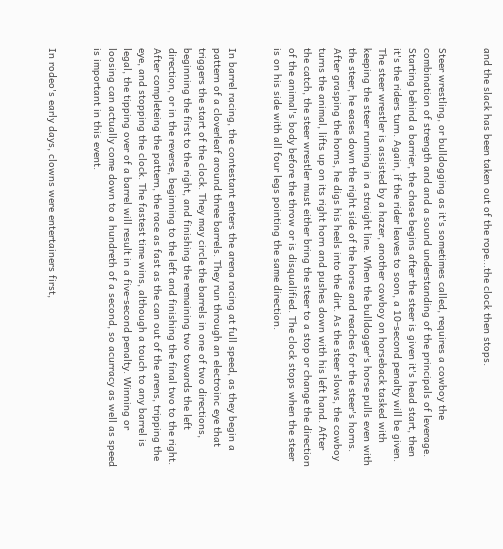and the slack has been taken out of the rope...the clock then stops.


Steer wrestling, or bulldogging as it's sometimes called, requires a cowboy the combination of strength and and a sound understanding of the principals of leverage. Starting behind a barrier, the chase begins after the steer is given it's head start, then it's the riders turn. Again, if the rider leaves to soon, a 10-second penalty will be given. The steer wrestler is assisted by a hazer, another cowboy on horseback tasked with keeping the steer running in a straight line. When the bulldogger's horse pulls even with the steer, he eases down the right side of the horse and reaches for the steer's horns. After grasping the horns, he digs his heels into the dirt. As the steer slows, the cowboy turns the animal, lifts up on its right horn and pushes down with his left hand. After the catch, the steer wrestler must either bring the steer to a stop or change the direction of the animal's body before the throw or is disqualified. The clock stops when the steer is on his side with all four legs pointing the same direction.


In barrel racing, the contestant enters the arena racing at full speed, as they begin a pattern of a cloverleaf around three barrels. They run through an electroinc eye that triggers the start of the clock. They may circle the barrels in one of two directions, beginning the first to the right, and finishing the remaining two towards the left direction, or in the reverse, beginning to the left and finishing the final two to the right. After completeing the pattern, the race as fast as the can out of the arens, tripping the eye, and stopping the clock. The fastest time wins, although a touch to any barrel is legal, the tipping over of a barrel will result in a five-second penalty. Winning or loosing can actually come down to a hundreth of a second, so acurracy as well as speed is important in this event.


In rodeo's early days, clowns were entertainers first,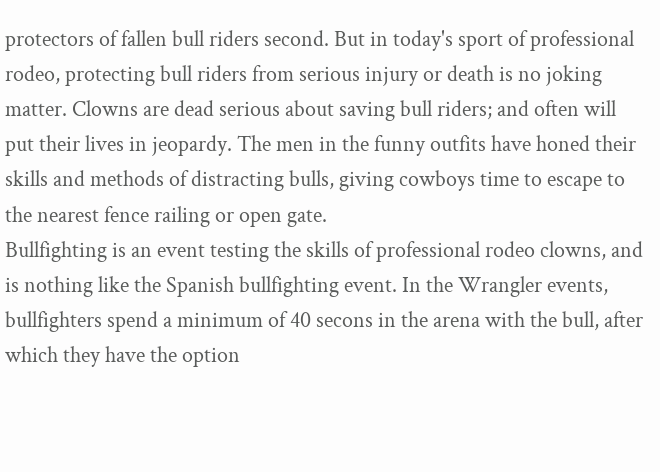protectors of fallen bull riders second. But in today's sport of professional rodeo, protecting bull riders from serious injury or death is no joking matter. Clowns are dead serious about saving bull riders; and often will put their lives in jeopardy. The men in the funny outfits have honed their skills and methods of distracting bulls, giving cowboys time to escape to the nearest fence railing or open gate.
Bullfighting is an event testing the skills of professional rodeo clowns, and is nothing like the Spanish bullfighting event. In the Wrangler events, bullfighters spend a minimum of 40 secons in the arena with the bull, after which they have the option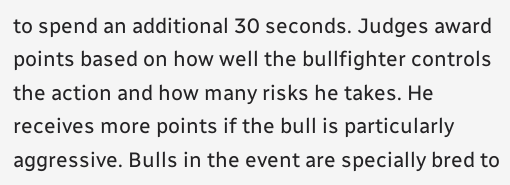to spend an additional 30 seconds. Judges award points based on how well the bullfighter controls the action and how many risks he takes. He receives more points if the bull is particularly aggressive. Bulls in the event are specially bred to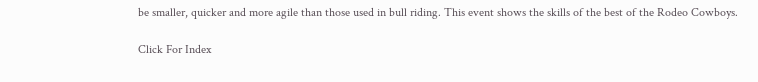be smaller, quicker and more agile than those used in bull riding. This event shows the skills of the best of the Rodeo Cowboys.

Click For Index